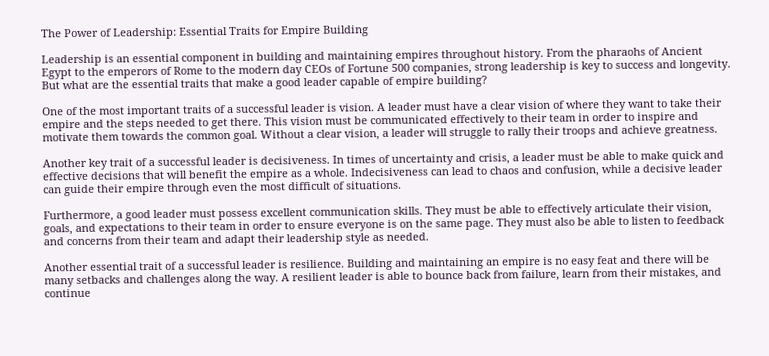The Power of Leadership: Essential Traits for Empire Building

Leadership is an essential component in building and maintaining empires throughout history. From the pharaohs of Ancient Egypt to the emperors of Rome to the modern day CEOs of Fortune 500 companies, strong leadership is key to success and longevity. But what are the essential traits that make a good leader capable of empire building?

One of the most important traits of a successful leader is vision. A leader must have a clear vision of where they want to take their empire and the steps needed to get there. This vision must be communicated effectively to their team in order to inspire and motivate them towards the common goal. Without a clear vision, a leader will struggle to rally their troops and achieve greatness.

Another key trait of a successful leader is decisiveness. In times of uncertainty and crisis, a leader must be able to make quick and effective decisions that will benefit the empire as a whole. Indecisiveness can lead to chaos and confusion, while a decisive leader can guide their empire through even the most difficult of situations.

Furthermore, a good leader must possess excellent communication skills. They must be able to effectively articulate their vision, goals, and expectations to their team in order to ensure everyone is on the same page. They must also be able to listen to feedback and concerns from their team and adapt their leadership style as needed.

Another essential trait of a successful leader is resilience. Building and maintaining an empire is no easy feat and there will be many setbacks and challenges along the way. A resilient leader is able to bounce back from failure, learn from their mistakes, and continue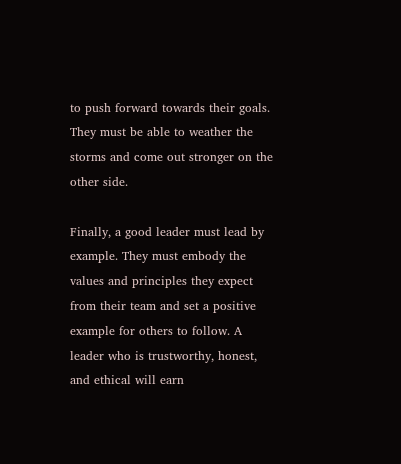to push forward towards their goals. They must be able to weather the storms and come out stronger on the other side.

Finally, a good leader must lead by example. They must embody the values and principles they expect from their team and set a positive example for others to follow. A leader who is trustworthy, honest, and ethical will earn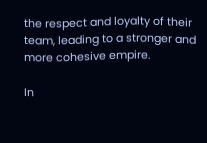the respect and loyalty of their team, leading to a stronger and more cohesive empire.

In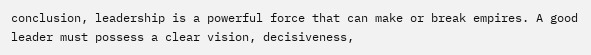conclusion, leadership is a powerful force that can make or break empires. A good leader must possess a clear vision, decisiveness,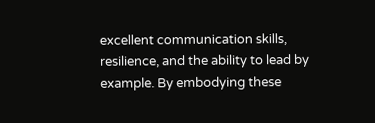excellent communication skills, resilience, and the ability to lead by example. By embodying these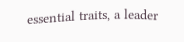essential traits, a leader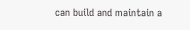can build and maintain a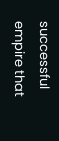successful empire that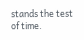stands the test of time.